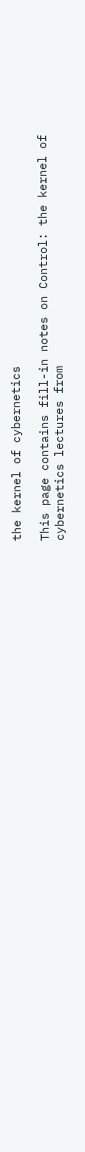the kernel of cybernetics

This page contains fill-in notes on Control: the kernel of cybernetics lectures from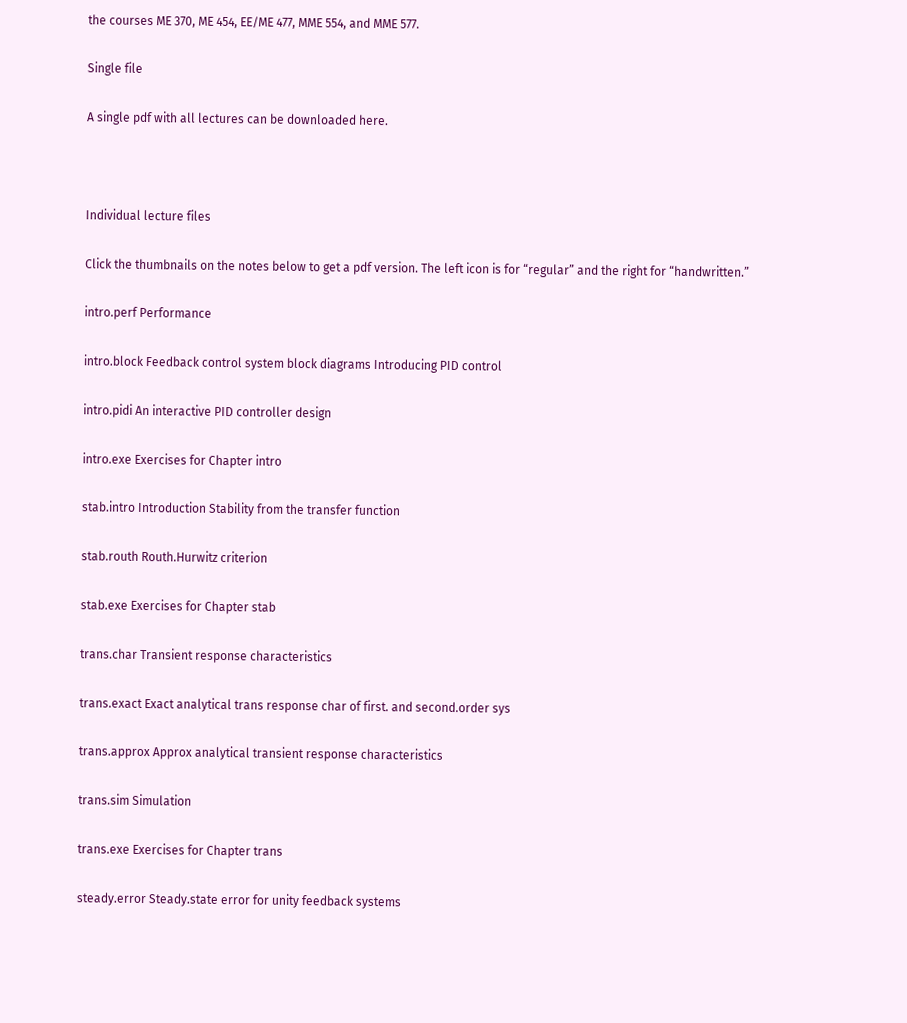the courses ME 370, ME 454, EE/ME 477, MME 554, and MME 577.

Single file

A single pdf with all lectures can be downloaded here.



Individual lecture files

Click the thumbnails on the notes below to get a pdf version. The left icon is for “regular” and the right for “handwritten.”

intro.perf Performance

intro.block Feedback control system block diagrams Introducing PID control

intro.pidi An interactive PID controller design

intro.exe Exercises for Chapter intro

stab.intro Introduction Stability from the transfer function

stab.routh Routh.Hurwitz criterion

stab.exe Exercises for Chapter stab

trans.char Transient response characteristics

trans.exact Exact analytical trans response char of first. and second.order sys

trans.approx Approx analytical transient response characteristics

trans.sim Simulation

trans.exe Exercises for Chapter trans

steady.error Steady.state error for unity feedback systems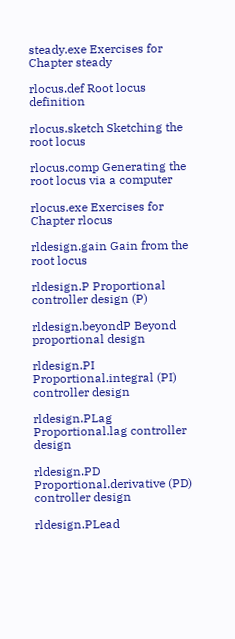steady.exe Exercises for Chapter steady

rlocus.def Root locus definition

rlocus.sketch Sketching the root locus

rlocus.comp Generating the root locus via a computer

rlocus.exe Exercises for Chapter rlocus

rldesign.gain Gain from the root locus

rldesign.P Proportional controller design (P)

rldesign.beyondP Beyond proportional design

rldesign.PI Proportional.integral (PI) controller design

rldesign.PLag Proportional.lag controller design

rldesign.PD Proportional.derivative (PD) controller design

rldesign.PLead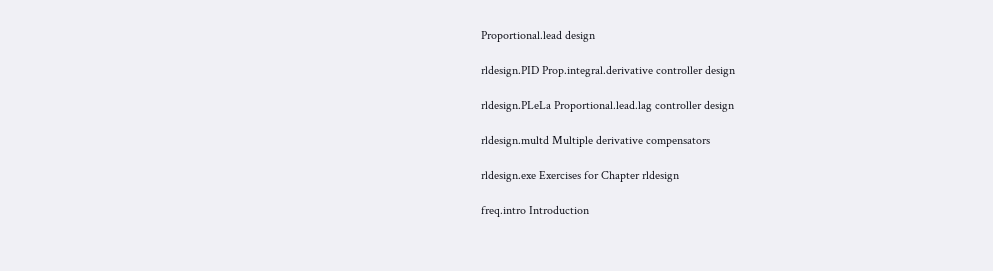Proportional.lead design

rldesign.PID Prop.integral.derivative controller design

rldesign.PLeLa Proportional.lead.lag controller design

rldesign.multd Multiple derivative compensators

rldesign.exe Exercises for Chapter rldesign

freq.intro Introduction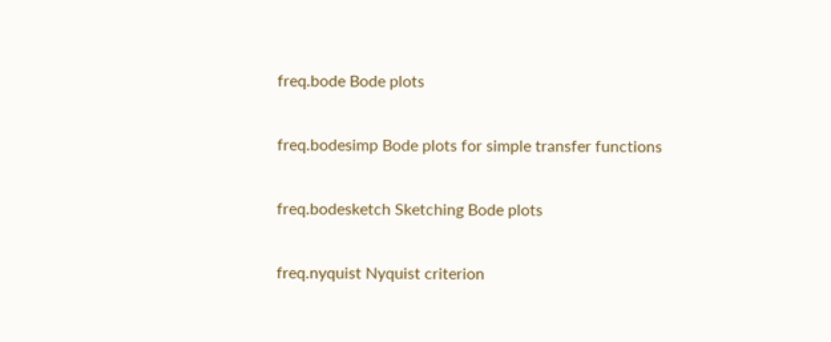freq.bode Bode plots

freq.bodesimp Bode plots for simple transfer functions

freq.bodesketch Sketching Bode plots

freq.nyquist Nyquist criterion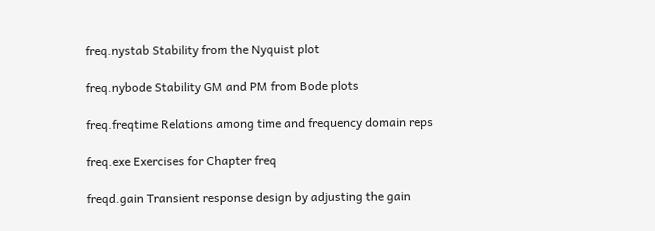freq.nystab Stability from the Nyquist plot

freq.nybode Stability GM and PM from Bode plots

freq.freqtime Relations among time and frequency domain reps

freq.exe Exercises for Chapter freq

freqd.gain Transient response design by adjusting the gain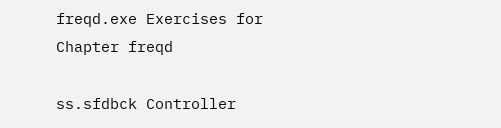freqd.exe Exercises for Chapter freqd

ss.sfdbck Controller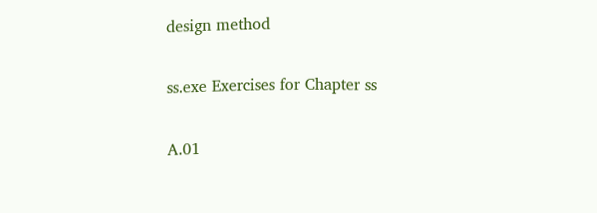design method

ss.exe Exercises for Chapter ss

A.01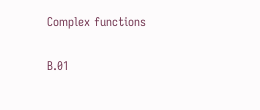Complex functions

B.01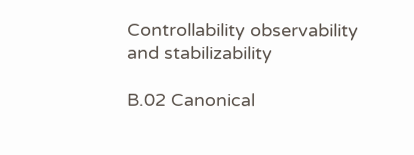Controllability observability and stabilizability

B.02 Canonical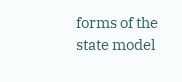forms of the state model